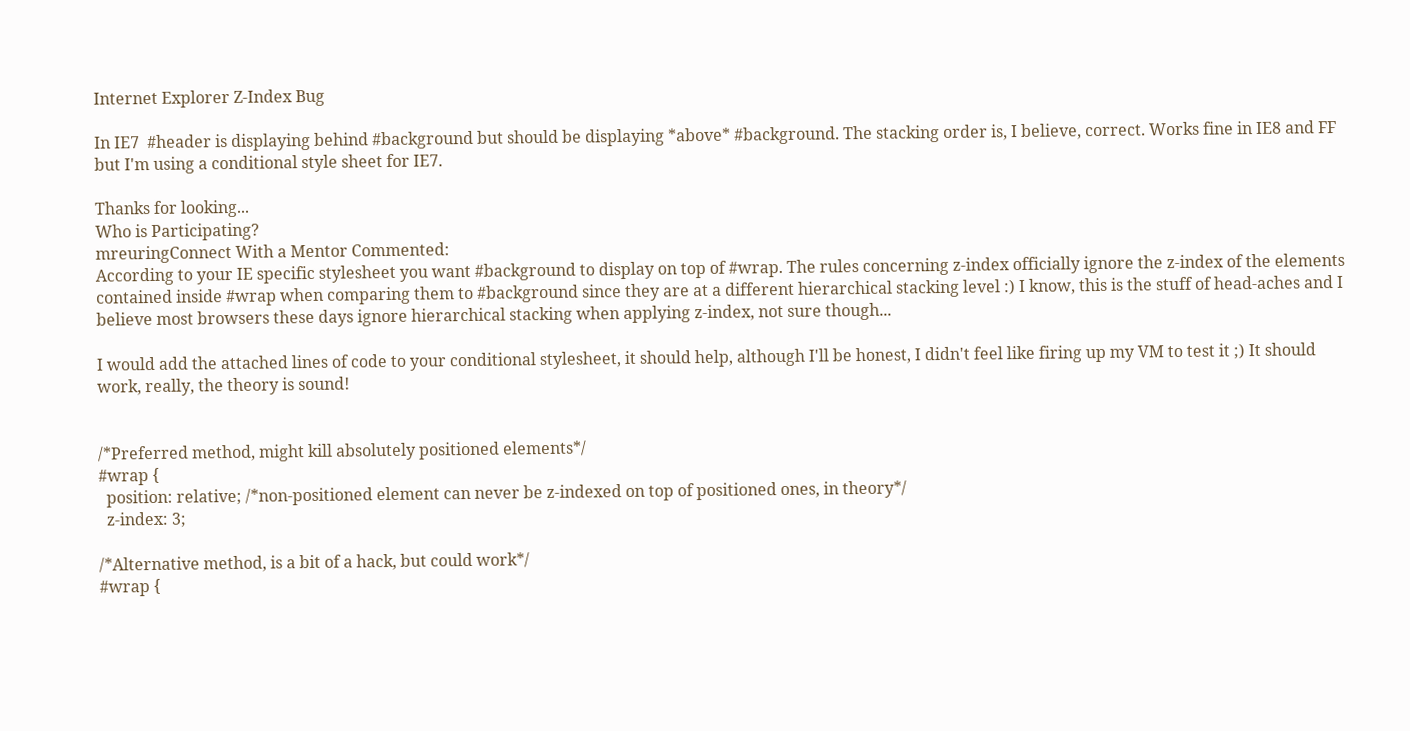Internet Explorer Z-Index Bug

In IE7  #header is displaying behind #background but should be displaying *above* #background. The stacking order is, I believe, correct. Works fine in IE8 and FF but I'm using a conditional style sheet for IE7.

Thanks for looking...
Who is Participating?
mreuringConnect With a Mentor Commented:
According to your IE specific stylesheet you want #background to display on top of #wrap. The rules concerning z-index officially ignore the z-index of the elements contained inside #wrap when comparing them to #background since they are at a different hierarchical stacking level :) I know, this is the stuff of head-aches and I believe most browsers these days ignore hierarchical stacking when applying z-index, not sure though...

I would add the attached lines of code to your conditional stylesheet, it should help, although I'll be honest, I didn't feel like firing up my VM to test it ;) It should work, really, the theory is sound!


/*Preferred method, might kill absolutely positioned elements*/
#wrap {
  position: relative; /*non-positioned element can never be z-indexed on top of positioned ones, in theory*/
  z-index: 3;

/*Alternative method, is a bit of a hack, but could work*/
#wrap {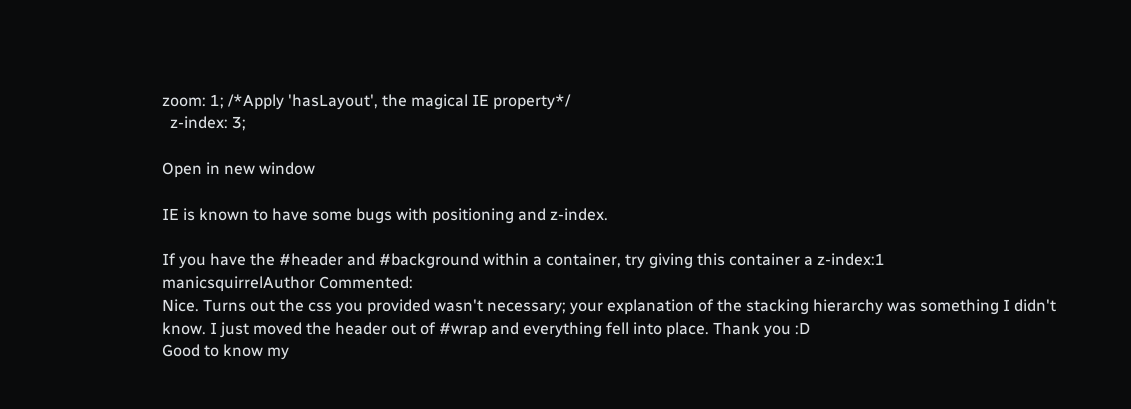zoom: 1; /*Apply 'hasLayout', the magical IE property*/
  z-index: 3;

Open in new window

IE is known to have some bugs with positioning and z-index.

If you have the #header and #background within a container, try giving this container a z-index:1
manicsquirrelAuthor Commented:
Nice. Turns out the css you provided wasn't necessary; your explanation of the stacking hierarchy was something I didn't know. I just moved the header out of #wrap and everything fell into place. Thank you :D
Good to know my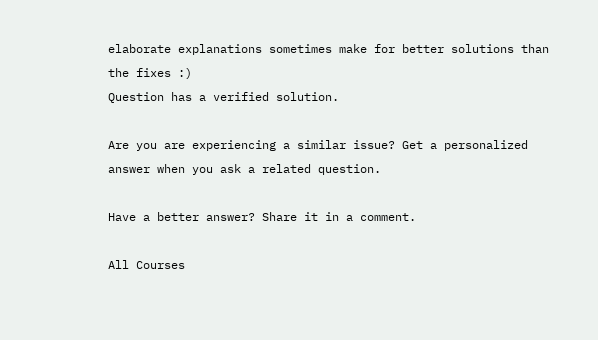elaborate explanations sometimes make for better solutions than the fixes :)
Question has a verified solution.

Are you are experiencing a similar issue? Get a personalized answer when you ask a related question.

Have a better answer? Share it in a comment.

All Courses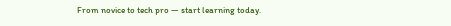From novice to tech pro — start learning today.